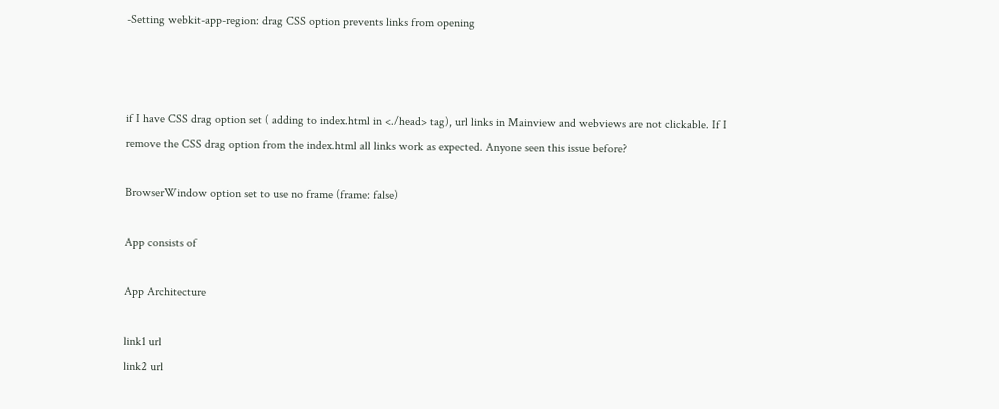-Setting webkit-app-region: drag CSS option prevents links from opening



if I have CSS drag option set ( adding to index.html in <./head> tag), url links in Mainview and webviews are not clickable. If I remove the CSS drag option from the index.html all links work as expected. Anyone seen this issue before?

BrowserWindow option set to use no frame (frame: false)

App consists of

App Architecture

link1 url
link2 url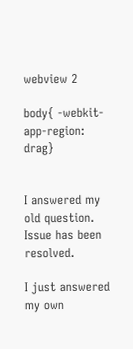webview 2

body{ -webkit-app-region: drag}


I answered my old question. Issue has been resolved.

I just answered my own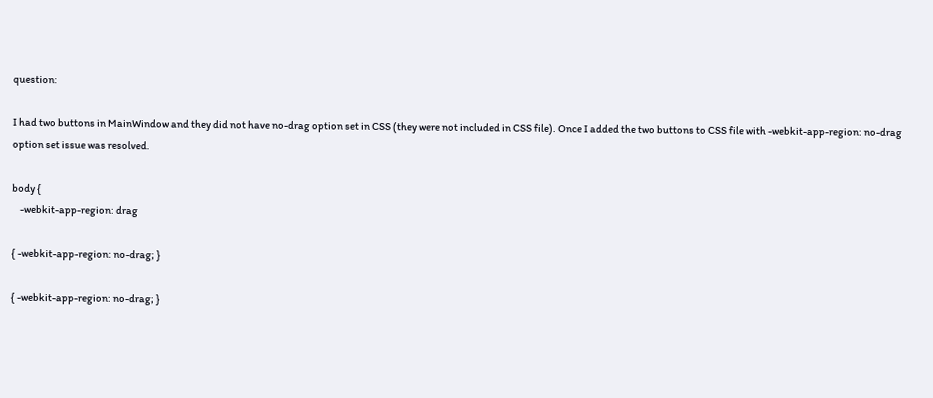question:

I had two buttons in MainWindow and they did not have no-drag option set in CSS (they were not included in CSS file). Once I added the two buttons to CSS file with -webkit-app-region: no-drag option set issue was resolved.

body {
    -webkit-app-region: drag

{ -webkit-app-region: no-drag; }

{ -webkit-app-region: no-drag; }